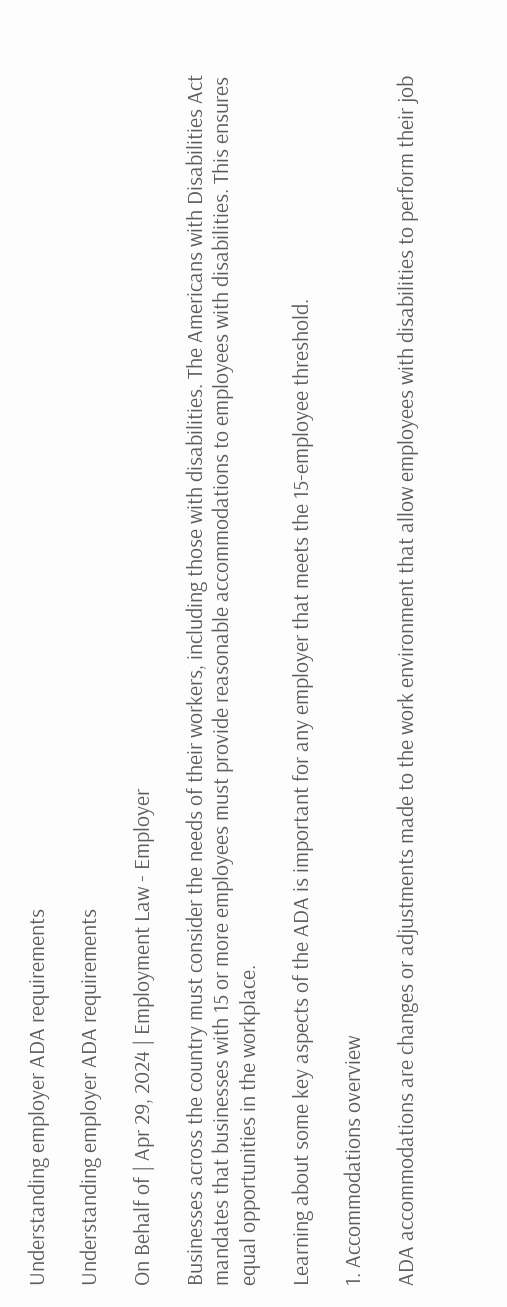Understanding employer ADA requirements

Understanding employer ADA requirements

On Behalf of | Apr 29, 2024 | Employment Law - Employer

Businesses across the country must consider the needs of their workers, including those with disabilities. The Americans with Disabilities Act mandates that businesses with 15 or more employees must provide reasonable accommodations to employees with disabilities. This ensures equal opportunities in the workplace.

Learning about some key aspects of the ADA is important for any employer that meets the 15-employee threshold.

1. Accommodations overview

ADA accommodations are changes or adjustments made to the work environment that allow employees with disabilities to perform their job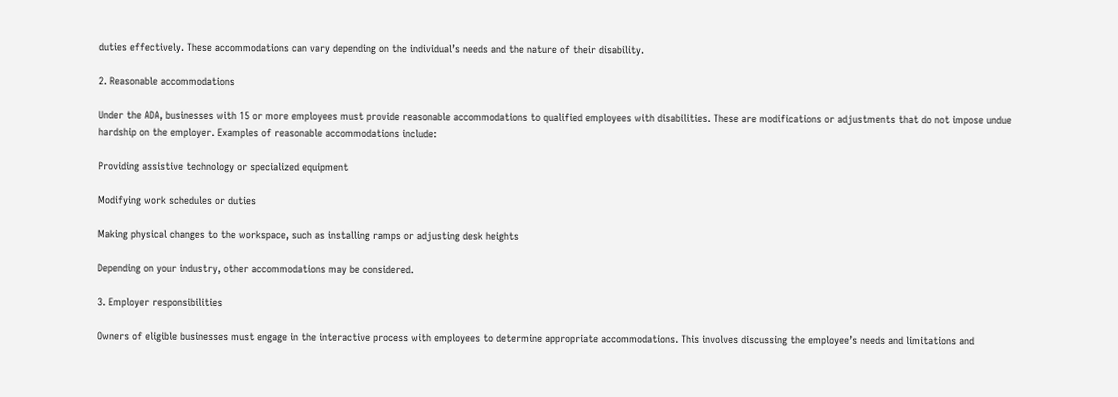duties effectively. These accommodations can vary depending on the individual’s needs and the nature of their disability.

2. Reasonable accommodations

Under the ADA, businesses with 15 or more employees must provide reasonable accommodations to qualified employees with disabilities. These are modifications or adjustments that do not impose undue hardship on the employer. Examples of reasonable accommodations include:

Providing assistive technology or specialized equipment

Modifying work schedules or duties

Making physical changes to the workspace, such as installing ramps or adjusting desk heights

Depending on your industry, other accommodations may be considered.

3. Employer responsibilities

Owners of eligible businesses must engage in the interactive process with employees to determine appropriate accommodations. This involves discussing the employee’s needs and limitations and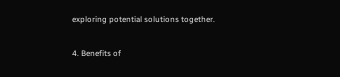exploring potential solutions together.

4. Benefits of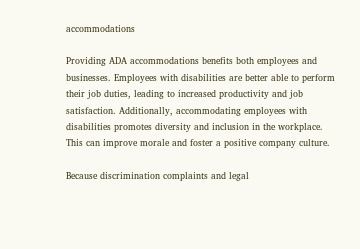accommodations

Providing ADA accommodations benefits both employees and businesses. Employees with disabilities are better able to perform their job duties, leading to increased productivity and job satisfaction. Additionally, accommodating employees with disabilities promotes diversity and inclusion in the workplace. This can improve morale and foster a positive company culture.

Because discrimination complaints and legal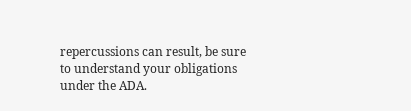repercussions can result, be sure to understand your obligations under the ADA.